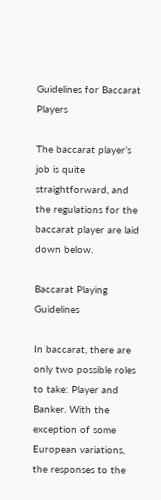Guidelines for Baccarat Players

The baccarat player’s job is quite straightforward, and the regulations for the baccarat player are laid down below.

Baccarat Playing Guidelines

In baccarat, there are only two possible roles to take: Player and Banker. With the exception of some European variations, the responses to the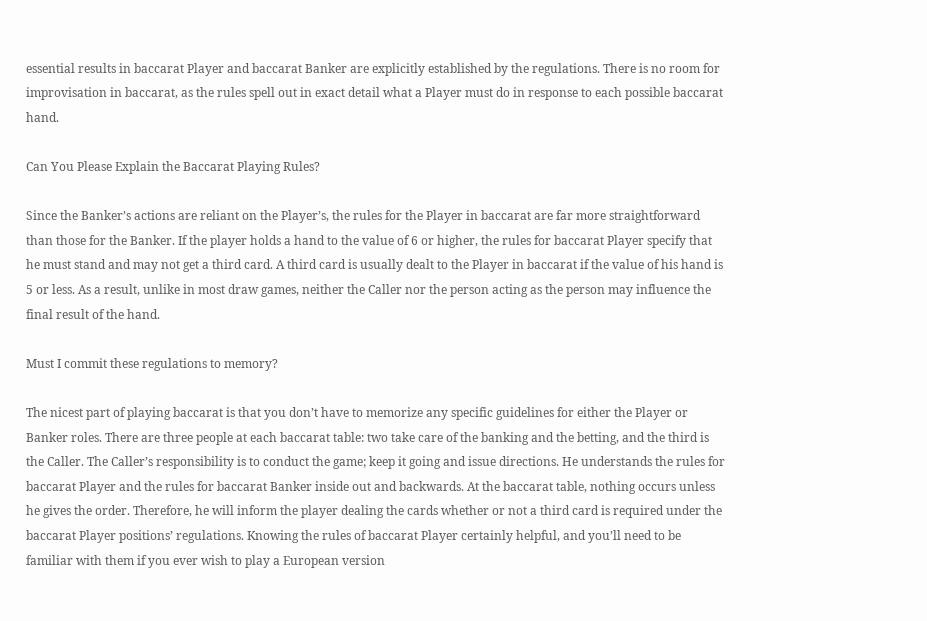essential results in baccarat Player and baccarat Banker are explicitly established by the regulations. There is no room for improvisation in baccarat, as the rules spell out in exact detail what a Player must do in response to each possible baccarat hand.

Can You Please Explain the Baccarat Playing Rules?

Since the Banker’s actions are reliant on the Player’s, the rules for the Player in baccarat are far more straightforward than those for the Banker. If the player holds a hand to the value of 6 or higher, the rules for baccarat Player specify that he must stand and may not get a third card. A third card is usually dealt to the Player in baccarat if the value of his hand is 5 or less. As a result, unlike in most draw games, neither the Caller nor the person acting as the person may influence the final result of the hand.

Must I commit these regulations to memory?

The nicest part of playing baccarat is that you don’t have to memorize any specific guidelines for either the Player or Banker roles. There are three people at each baccarat table: two take care of the banking and the betting, and the third is the Caller. The Caller’s responsibility is to conduct the game; keep it going and issue directions. He understands the rules for baccarat Player and the rules for baccarat Banker inside out and backwards. At the baccarat table, nothing occurs unless he gives the order. Therefore, he will inform the player dealing the cards whether or not a third card is required under the baccarat Player positions’ regulations. Knowing the rules of baccarat Player certainly helpful, and you’ll need to be familiar with them if you ever wish to play a European version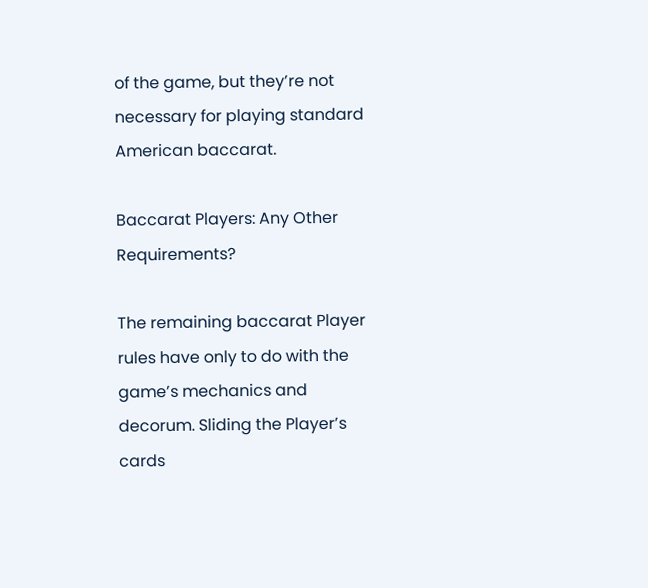of the game, but they’re not necessary for playing standard American baccarat.

Baccarat Players: Any Other Requirements?

The remaining baccarat Player rules have only to do with the game’s mechanics and decorum. Sliding the Player’s cards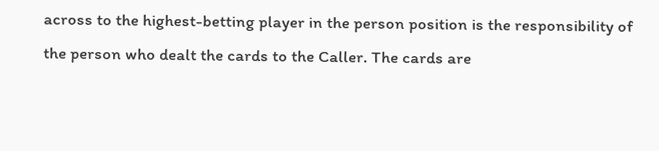across to the highest-betting player in the person position is the responsibility of the person who dealt the cards to the Caller. The cards are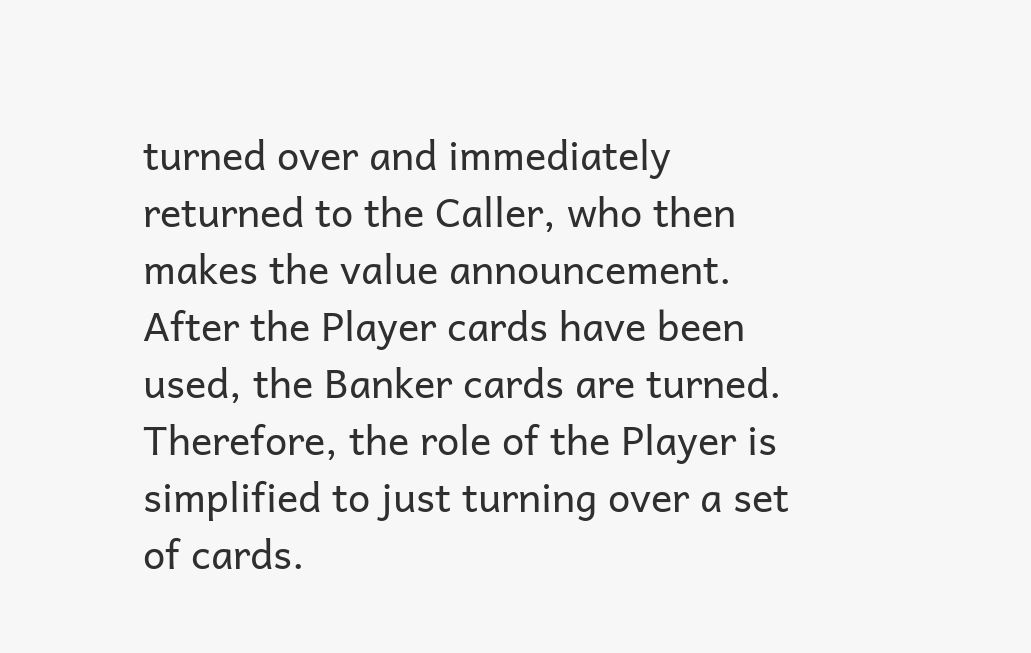turned over and immediately returned to the Caller, who then makes the value announcement. After the Player cards have been used, the Banker cards are turned. Therefore, the role of the Player is simplified to just turning over a set of cards.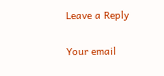Leave a Reply

Your email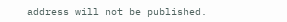address will not be published.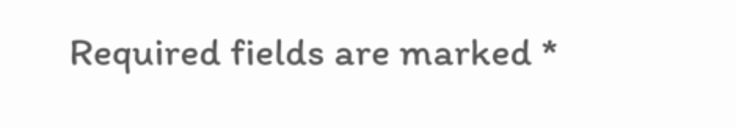Required fields are marked *